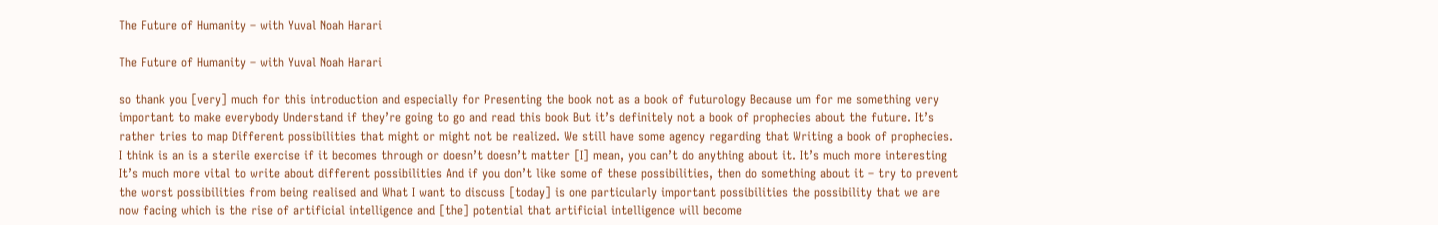The Future of Humanity – with Yuval Noah Harari

The Future of Humanity – with Yuval Noah Harari

so thank you [very] much for this introduction and especially for Presenting the book not as a book of futurology Because um for me something very important to make everybody Understand if they’re going to go and read this book But it’s definitely not a book of prophecies about the future. It’s rather tries to map Different possibilities that might or might not be realized. We still have some agency regarding that Writing a book of prophecies. I think is an is a sterile exercise if it becomes through or doesn’t doesn’t matter [I] mean, you can’t do anything about it. It’s much more interesting It’s much more vital to write about different possibilities And if you don’t like some of these possibilities, then do something about it – try to prevent the worst possibilities from being realised and What I want to discuss [today] is one particularly important possibilities the possibility that we are now facing which is the rise of artificial intelligence and [the] potential that artificial intelligence will become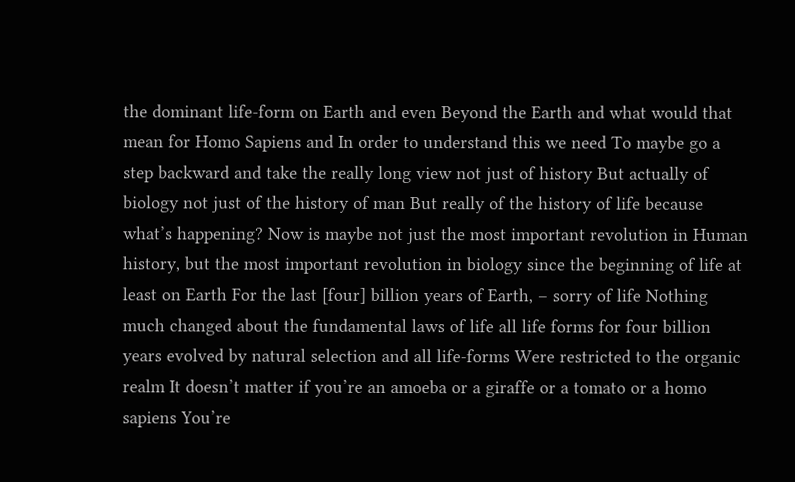the dominant life-form on Earth and even Beyond the Earth and what would that mean for Homo Sapiens and In order to understand this we need To maybe go a step backward and take the really long view not just of history But actually of biology not just of the history of man But really of the history of life because what’s happening? Now is maybe not just the most important revolution in Human history, but the most important revolution in biology since the beginning of life at least on Earth For the last [four] billion years of Earth, – sorry of life Nothing much changed about the fundamental laws of life all life forms for four billion years evolved by natural selection and all life-forms Were restricted to the organic realm It doesn’t matter if you’re an amoeba or a giraffe or a tomato or a homo sapiens You’re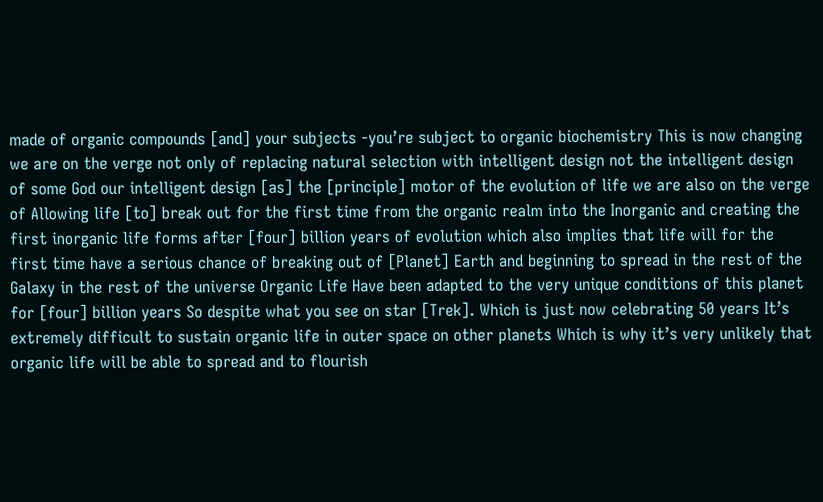made of organic compounds [and] your subjects -you’re subject to organic biochemistry This is now changing we are on the verge not only of replacing natural selection with intelligent design not the intelligent design of some God our intelligent design [as] the [principle] motor of the evolution of life we are also on the verge of Allowing life [to] break out for the first time from the organic realm into the Inorganic and creating the first inorganic life forms after [four] billion years of evolution which also implies that life will for the first time have a serious chance of breaking out of [Planet] Earth and beginning to spread in the rest of the Galaxy in the rest of the universe Organic Life Have been adapted to the very unique conditions of this planet for [four] billion years So despite what you see on star [Trek]. Which is just now celebrating 50 years It’s extremely difficult to sustain organic life in outer space on other planets Which is why it’s very unlikely that organic life will be able to spread and to flourish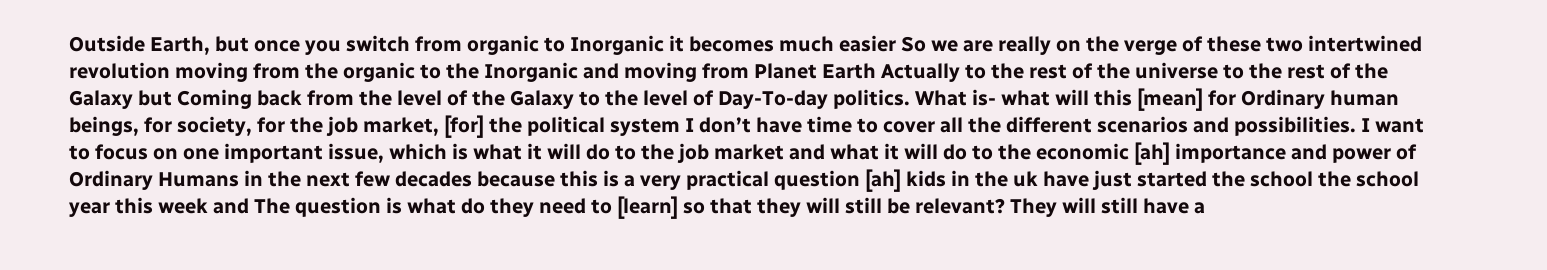Outside Earth, but once you switch from organic to Inorganic it becomes much easier So we are really on the verge of these two intertwined revolution moving from the organic to the Inorganic and moving from Planet Earth Actually to the rest of the universe to the rest of the Galaxy but Coming back from the level of the Galaxy to the level of Day-To-day politics. What is- what will this [mean] for Ordinary human beings, for society, for the job market, [for] the political system I don’t have time to cover all the different scenarios and possibilities. I want to focus on one important issue, which is what it will do to the job market and what it will do to the economic [ah] importance and power of Ordinary Humans in the next few decades because this is a very practical question [ah] kids in the uk have just started the school the school year this week and The question is what do they need to [learn] so that they will still be relevant? They will still have a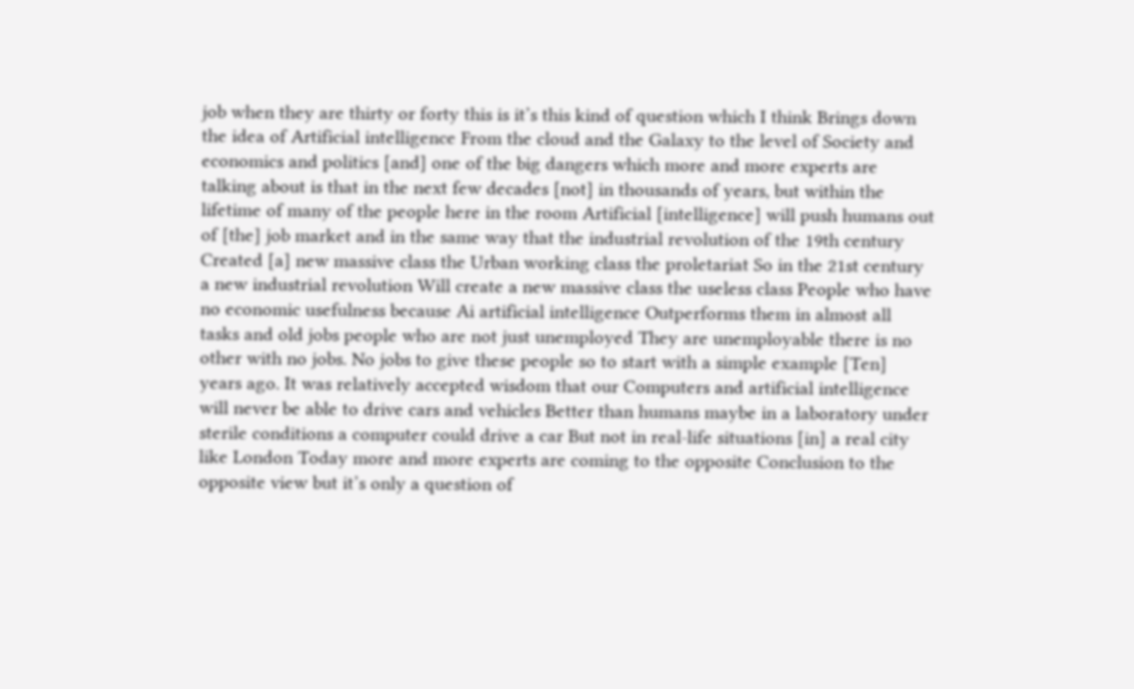job when they are thirty or forty this is it’s this kind of question which I think Brings down the idea of Artificial intelligence From the cloud and the Galaxy to the level of Society and economics and politics [and] one of the big dangers which more and more experts are talking about is that in the next few decades [not] in thousands of years, but within the lifetime of many of the people here in the room Artificial [intelligence] will push humans out of [the] job market and in the same way that the industrial revolution of the 19th century Created [a] new massive class the Urban working class the proletariat So in the 21st century a new industrial revolution Will create a new massive class the useless class People who have no economic usefulness because Ai artificial intelligence Outperforms them in almost all tasks and old jobs people who are not just unemployed They are unemployable there is no other with no jobs. No jobs to give these people so to start with a simple example [Ten] years ago. It was relatively accepted wisdom that our Computers and artificial intelligence will never be able to drive cars and vehicles Better than humans maybe in a laboratory under sterile conditions a computer could drive a car But not in real-life situations [in] a real city like London Today more and more experts are coming to the opposite Conclusion to the opposite view but it’s only a question of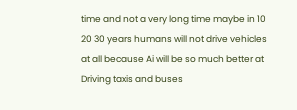time and not a very long time maybe in 10 20 30 years humans will not drive vehicles at all because Ai will be so much better at Driving taxis and buses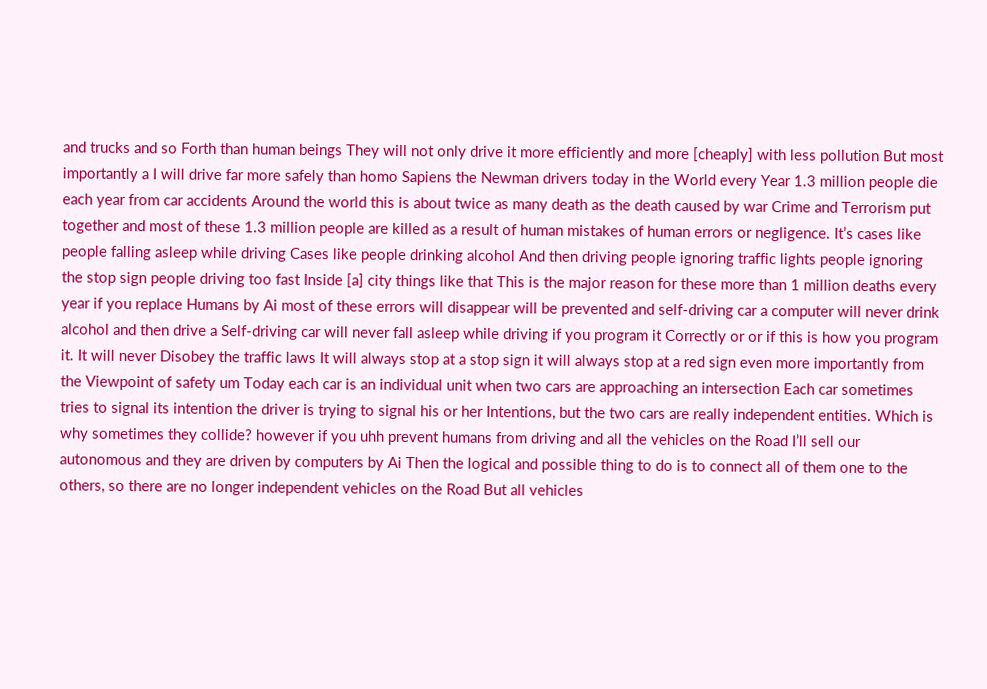and trucks and so Forth than human beings They will not only drive it more efficiently and more [cheaply] with less pollution But most importantly a I will drive far more safely than homo Sapiens the Newman drivers today in the World every Year 1.3 million people die each year from car accidents Around the world this is about twice as many death as the death caused by war Crime and Terrorism put together and most of these 1.3 million people are killed as a result of human mistakes of human errors or negligence. It’s cases like people falling asleep while driving Cases like people drinking alcohol And then driving people ignoring traffic lights people ignoring the stop sign people driving too fast Inside [a] city things like that This is the major reason for these more than 1 million deaths every year if you replace Humans by Ai most of these errors will disappear will be prevented and self-driving car a computer will never drink alcohol and then drive a Self-driving car will never fall asleep while driving if you program it Correctly or or if this is how you program it. It will never Disobey the traffic laws It will always stop at a stop sign it will always stop at a red sign even more importantly from the Viewpoint of safety um Today each car is an individual unit when two cars are approaching an intersection Each car sometimes tries to signal its intention the driver is trying to signal his or her Intentions, but the two cars are really independent entities. Which is why sometimes they collide? however if you uhh prevent humans from driving and all the vehicles on the Road I’ll sell our autonomous and they are driven by computers by Ai Then the logical and possible thing to do is to connect all of them one to the others, so there are no longer independent vehicles on the Road But all vehicles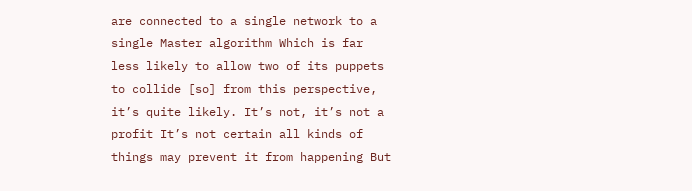are connected to a single network to a single Master algorithm Which is far less likely to allow two of its puppets to collide [so] from this perspective, it’s quite likely. It’s not, it’s not a profit It’s not certain all kinds of things may prevent it from happening But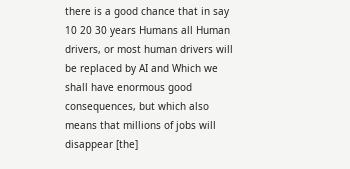there is a good chance that in say 10 20 30 years Humans all Human drivers, or most human drivers will be replaced by AI and Which we shall have enormous good consequences, but which also means that millions of jobs will disappear [the]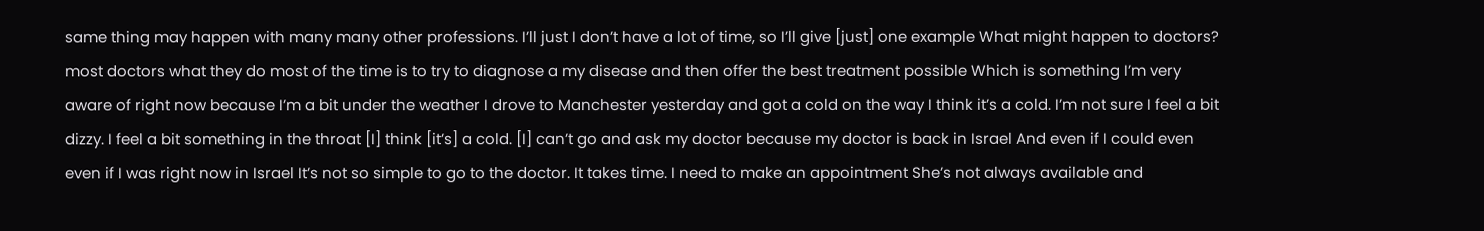same thing may happen with many many other professions. I’ll just I don’t have a lot of time, so I’ll give [just] one example What might happen to doctors? most doctors what they do most of the time is to try to diagnose a my disease and then offer the best treatment possible Which is something I’m very aware of right now because I’m a bit under the weather I drove to Manchester yesterday and got a cold on the way I think it’s a cold. I’m not sure I feel a bit dizzy. I feel a bit something in the throat [I] think [it’s] a cold. [I] can’t go and ask my doctor because my doctor is back in Israel And even if I could even even if I was right now in Israel It’s not so simple to go to the doctor. It takes time. I need to make an appointment She’s not always available and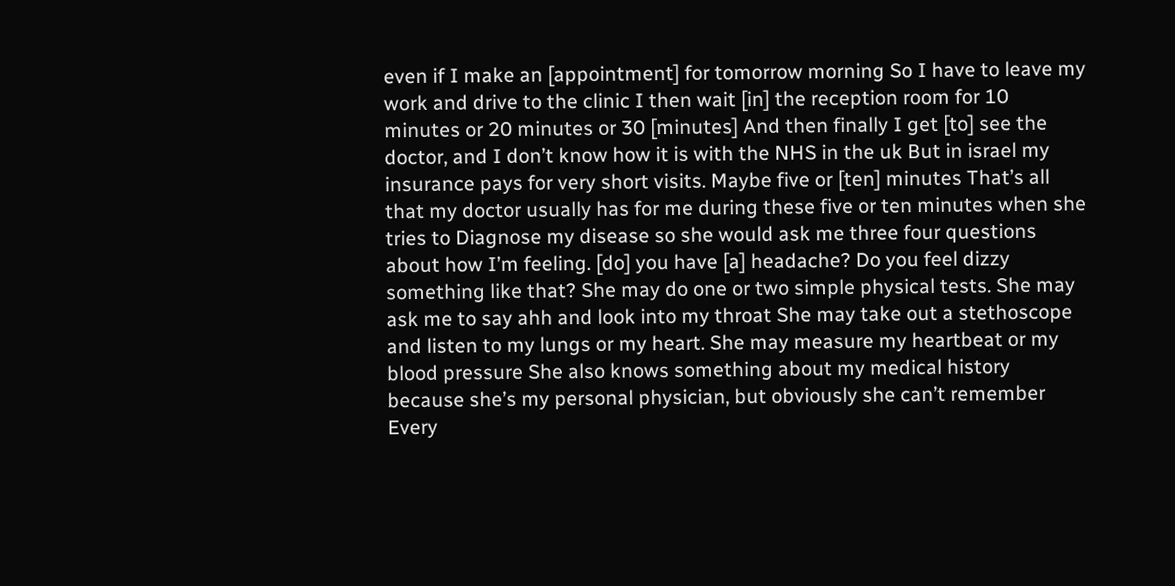even if I make an [appointment] for tomorrow morning So I have to leave my work and drive to the clinic I then wait [in] the reception room for 10 minutes or 20 minutes or 30 [minutes] And then finally I get [to] see the doctor, and I don’t know how it is with the NHS in the uk But in israel my insurance pays for very short visits. Maybe five or [ten] minutes That’s all that my doctor usually has for me during these five or ten minutes when she tries to Diagnose my disease so she would ask me three four questions about how I’m feeling. [do] you have [a] headache? Do you feel dizzy something like that? She may do one or two simple physical tests. She may ask me to say ahh and look into my throat She may take out a stethoscope and listen to my lungs or my heart. She may measure my heartbeat or my blood pressure She also knows something about my medical history because she’s my personal physician, but obviously she can’t remember Every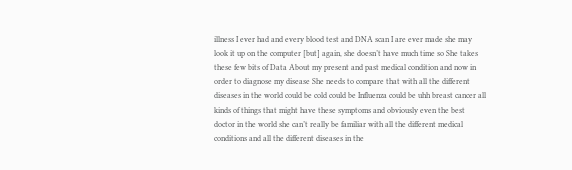illness I ever had and every blood test and DNA scan I are ever made she may look it up on the computer [but] again, she doesn’t have much time so She takes these few bits of Data About my present and past medical condition and now in order to diagnose my disease She needs to compare that with all the different diseases in the world could be cold could be Influenza could be uhh breast cancer all kinds of things that might have these symptoms and obviously even the best doctor in the world she can’t really be familiar with all the different medical conditions and all the different diseases in the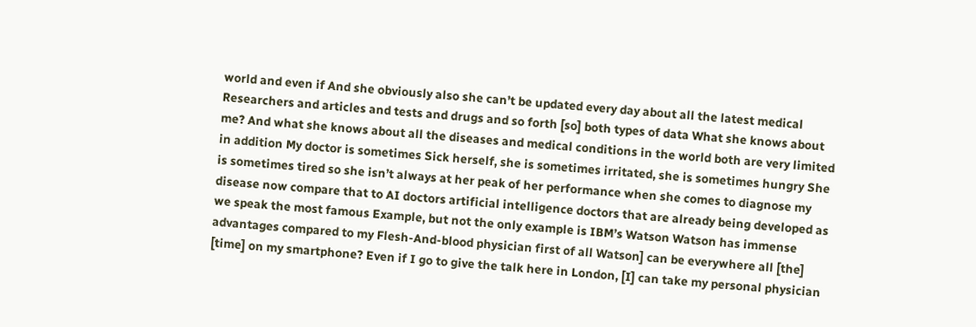world and even if And she obviously also she can’t be updated every day about all the latest medical Researchers and articles and tests and drugs and so forth [so] both types of data What she knows about me? And what she knows about all the diseases and medical conditions in the world both are very limited in addition My doctor is sometimes Sick herself, she is sometimes irritated, she is sometimes hungry She is sometimes tired so she isn’t always at her peak of her performance when she comes to diagnose my disease now compare that to AI doctors artificial intelligence doctors that are already being developed as we speak the most famous Example, but not the only example is IBM’s Watson Watson has immense advantages compared to my Flesh-And-blood physician first of all Watson] can be everywhere all [the] [time] on my smartphone? Even if I go to give the talk here in London, [I] can take my personal physician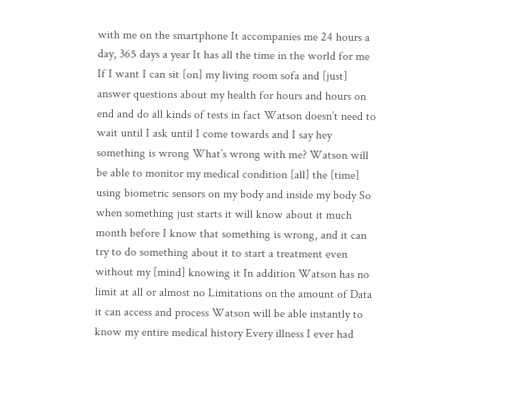with me on the smartphone It accompanies me 24 hours a day, 365 days a year It has all the time in the world for me If I want I can sit [on] my living room sofa and [just] answer questions about my health for hours and hours on end and do all kinds of tests in fact Watson doesn’t need to wait until I ask until I come towards and I say hey something is wrong What’s wrong with me? Watson will be able to monitor my medical condition [all] the [time] using biometric sensors on my body and inside my body So when something just starts it will know about it much month before I know that something is wrong, and it can try to do something about it to start a treatment even without my [mind] knowing it In addition Watson has no limit at all or almost no Limitations on the amount of Data it can access and process Watson will be able instantly to know my entire medical history Every illness I ever had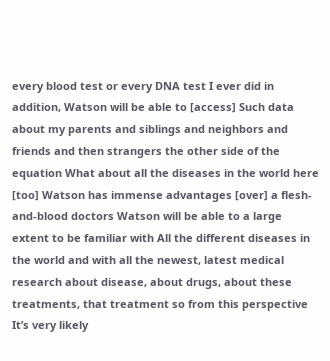every blood test or every DNA test I ever did in addition, Watson will be able to [access] Such data about my parents and siblings and neighbors and friends and then strangers the other side of the equation What about all the diseases in the world here [too] Watson has immense advantages [over] a flesh-and-blood doctors Watson will be able to a large extent to be familiar with All the different diseases in the world and with all the newest, latest medical research about disease, about drugs, about these treatments, that treatment so from this perspective It’s very likely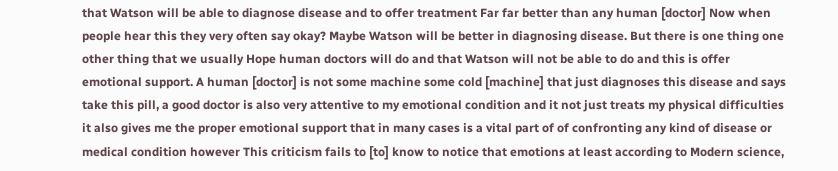that Watson will be able to diagnose disease and to offer treatment Far far better than any human [doctor] Now when people hear this they very often say okay? Maybe Watson will be better in diagnosing disease. But there is one thing one other thing that we usually Hope human doctors will do and that Watson will not be able to do and this is offer emotional support. A human [doctor] is not some machine some cold [machine] that just diagnoses this disease and says take this pill, a good doctor is also very attentive to my emotional condition and it not just treats my physical difficulties it also gives me the proper emotional support that in many cases is a vital part of of confronting any kind of disease or medical condition however This criticism fails to [to] know to notice that emotions at least according to Modern science,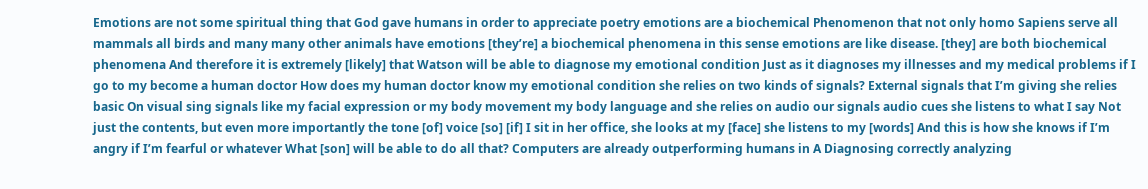Emotions are not some spiritual thing that God gave humans in order to appreciate poetry emotions are a biochemical Phenomenon that not only homo Sapiens serve all mammals all birds and many many other animals have emotions [they’re] a biochemical phenomena in this sense emotions are like disease. [they] are both biochemical phenomena And therefore it is extremely [likely] that Watson will be able to diagnose my emotional condition Just as it diagnoses my illnesses and my medical problems if I go to my become a human doctor How does my human doctor know my emotional condition she relies on two kinds of signals? External signals that I’m giving she relies basic On visual sing signals like my facial expression or my body movement my body language and she relies on audio our signals audio cues she listens to what I say Not just the contents, but even more importantly the tone [of] voice [so] [if] I sit in her office, she looks at my [face] she listens to my [words] And this is how she knows if I’m angry if I’m fearful or whatever What [son] will be able to do all that? Computers are already outperforming humans in A Diagnosing correctly analyzing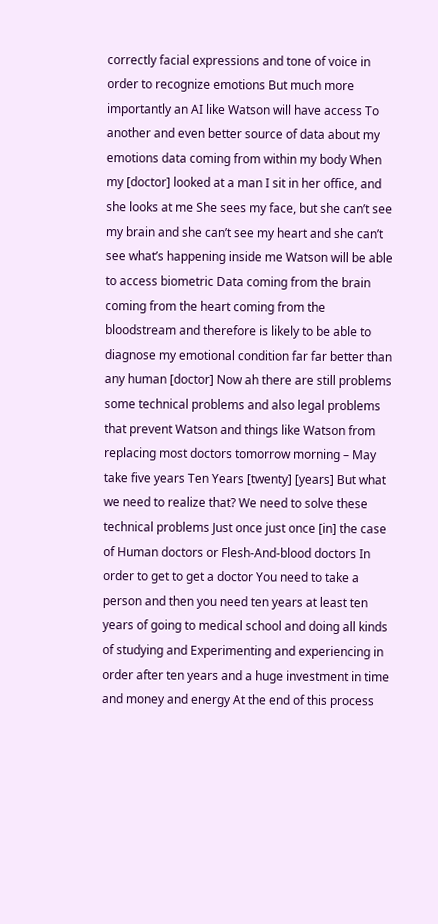correctly facial expressions and tone of voice in order to recognize emotions But much more importantly an AI like Watson will have access To another and even better source of data about my emotions data coming from within my body When my [doctor] looked at a man I sit in her office, and she looks at me She sees my face, but she can’t see my brain and she can’t see my heart and she can’t see what’s happening inside me Watson will be able to access biometric Data coming from the brain coming from the heart coming from the bloodstream and therefore is likely to be able to diagnose my emotional condition far far better than any human [doctor] Now ah there are still problems some technical problems and also legal problems that prevent Watson and things like Watson from replacing most doctors tomorrow morning – May take five years Ten Years [twenty] [years] But what we need to realize that? We need to solve these technical problems Just once just once [in] the case of Human doctors or Flesh-And-blood doctors In order to get to get a doctor You need to take a person and then you need ten years at least ten years of going to medical school and doing all kinds of studying and Experimenting and experiencing in order after ten years and a huge investment in time and money and energy At the end of this process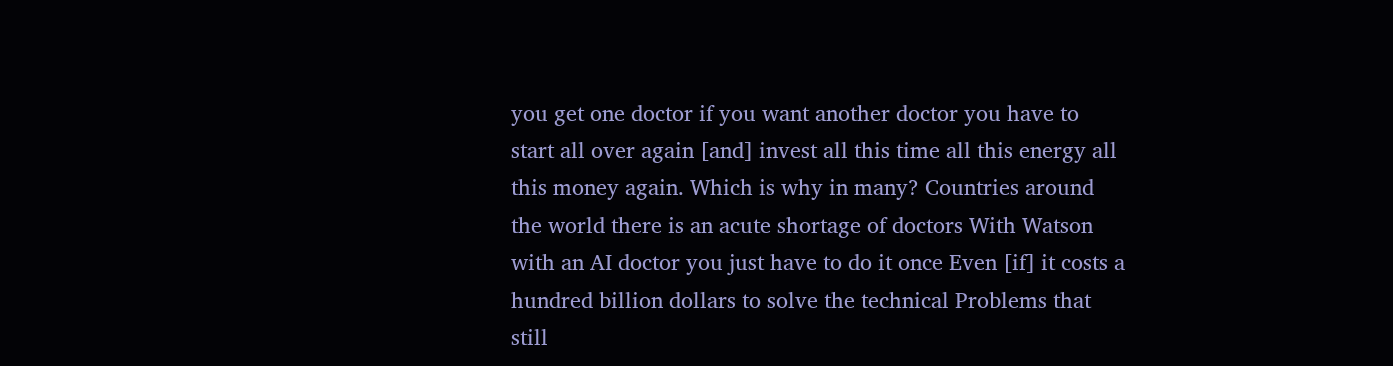you get one doctor if you want another doctor you have to start all over again [and] invest all this time all this energy all this money again. Which is why in many? Countries around the world there is an acute shortage of doctors With Watson with an AI doctor you just have to do it once Even [if] it costs a hundred billion dollars to solve the technical Problems that still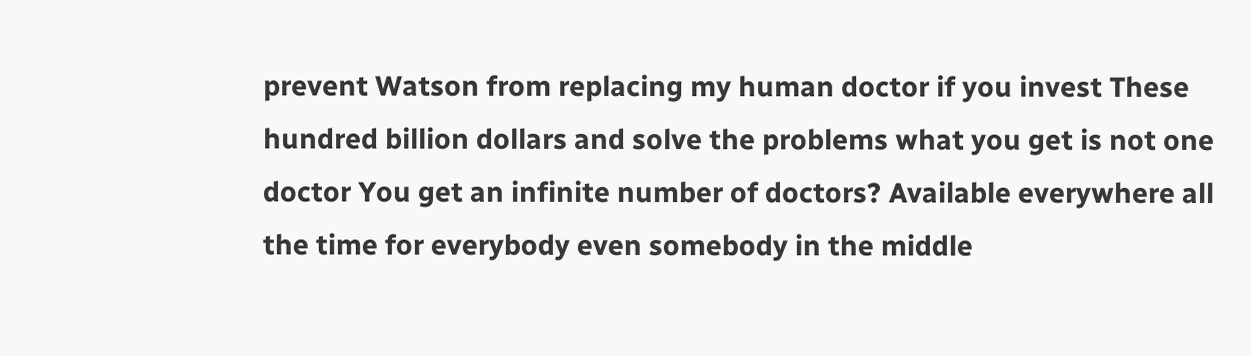prevent Watson from replacing my human doctor if you invest These hundred billion dollars and solve the problems what you get is not one doctor You get an infinite number of doctors? Available everywhere all the time for everybody even somebody in the middle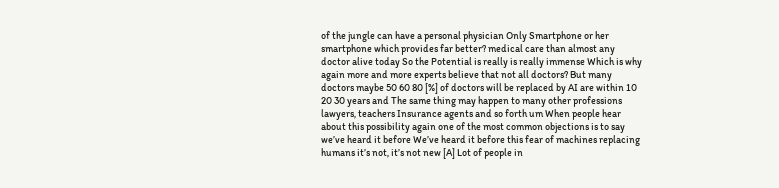of the jungle can have a personal physician Only Smartphone or her smartphone which provides far better? medical care than almost any doctor alive today So the Potential is really is really immense Which is why again more and more experts believe that not all doctors? But many doctors maybe 50 60 80 [%] of doctors will be replaced by AI are within 10 20 30 years and The same thing may happen to many other professions lawyers, teachers Insurance agents and so forth um When people hear about this possibility again one of the most common objections is to say we’ve heard it before We’ve heard it before this fear of machines replacing humans it’s not, it’s not new [A] Lot of people in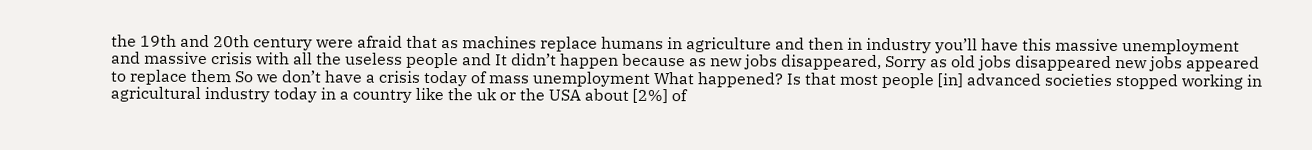the 19th and 20th century were afraid that as machines replace humans in agriculture and then in industry you’ll have this massive unemployment and massive crisis with all the useless people and It didn’t happen because as new jobs disappeared, Sorry as old jobs disappeared new jobs appeared to replace them So we don’t have a crisis today of mass unemployment What happened? Is that most people [in] advanced societies stopped working in agricultural industry today in a country like the uk or the USA about [2%] of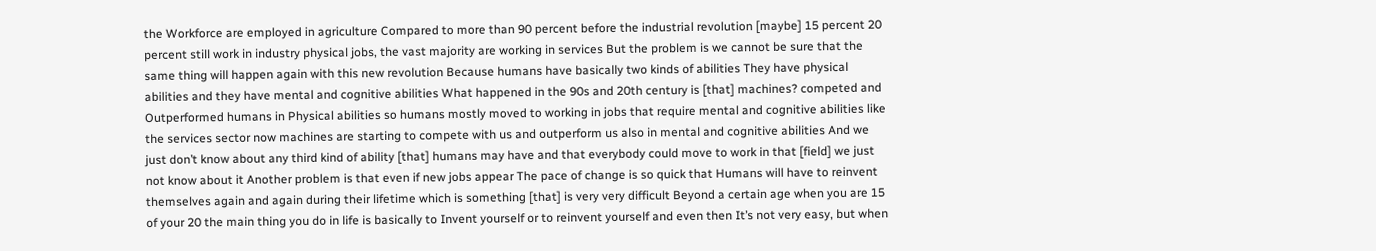the Workforce are employed in agriculture Compared to more than 90 percent before the industrial revolution [maybe] 15 percent 20 percent still work in industry physical jobs, the vast majority are working in services But the problem is we cannot be sure that the same thing will happen again with this new revolution Because humans have basically two kinds of abilities They have physical abilities and they have mental and cognitive abilities What happened in the 90s and 20th century is [that] machines? competed and Outperformed humans in Physical abilities so humans mostly moved to working in jobs that require mental and cognitive abilities like the services sector now machines are starting to compete with us and outperform us also in mental and cognitive abilities And we just don’t know about any third kind of ability [that] humans may have and that everybody could move to work in that [field] we just not know about it Another problem is that even if new jobs appear The pace of change is so quick that Humans will have to reinvent themselves again and again during their lifetime which is something [that] is very very difficult Beyond a certain age when you are 15 of your 20 the main thing you do in life is basically to Invent yourself or to reinvent yourself and even then It’s not very easy, but when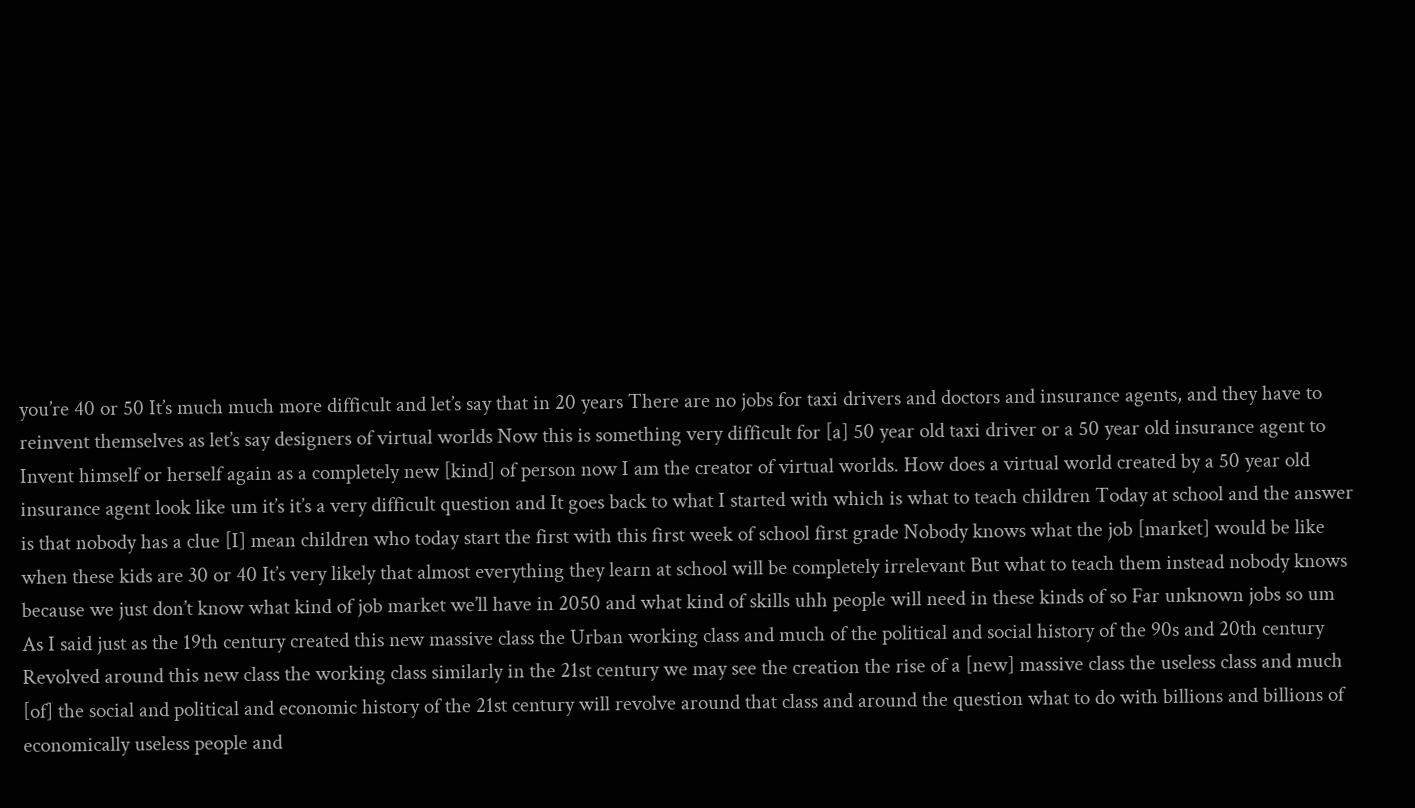you’re 40 or 50 It’s much much more difficult and let’s say that in 20 years There are no jobs for taxi drivers and doctors and insurance agents, and they have to reinvent themselves as let’s say designers of virtual worlds Now this is something very difficult for [a] 50 year old taxi driver or a 50 year old insurance agent to Invent himself or herself again as a completely new [kind] of person now I am the creator of virtual worlds. How does a virtual world created by a 50 year old insurance agent look like um it’s it’s a very difficult question and It goes back to what I started with which is what to teach children Today at school and the answer is that nobody has a clue [I] mean children who today start the first with this first week of school first grade Nobody knows what the job [market] would be like when these kids are 30 or 40 It’s very likely that almost everything they learn at school will be completely irrelevant But what to teach them instead nobody knows because we just don’t know what kind of job market we’ll have in 2050 and what kind of skills uhh people will need in these kinds of so Far unknown jobs so um As I said just as the 19th century created this new massive class the Urban working class and much of the political and social history of the 90s and 20th century Revolved around this new class the working class similarly in the 21st century we may see the creation the rise of a [new] massive class the useless class and much [of] the social and political and economic history of the 21st century will revolve around that class and around the question what to do with billions and billions of economically useless people and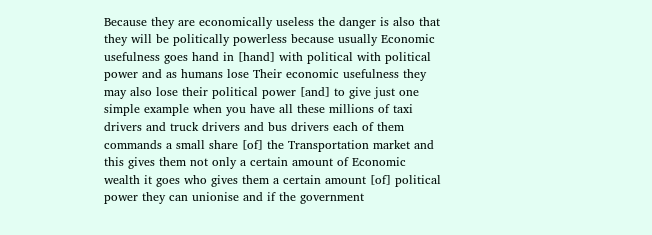Because they are economically useless the danger is also that they will be politically powerless because usually Economic usefulness goes hand in [hand] with political with political power and as humans lose Their economic usefulness they may also lose their political power [and] to give just one simple example when you have all these millions of taxi drivers and truck drivers and bus drivers each of them commands a small share [of] the Transportation market and this gives them not only a certain amount of Economic wealth it goes who gives them a certain amount [of] political power they can unionise and if the government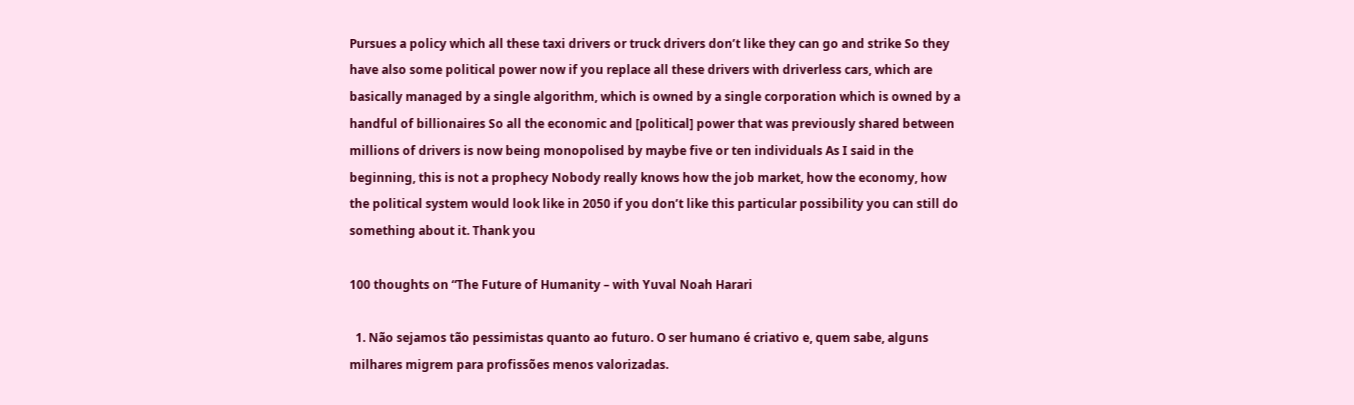Pursues a policy which all these taxi drivers or truck drivers don’t like they can go and strike So they have also some political power now if you replace all these drivers with driverless cars, which are basically managed by a single algorithm, which is owned by a single corporation which is owned by a handful of billionaires So all the economic and [political] power that was previously shared between millions of drivers is now being monopolised by maybe five or ten individuals As I said in the beginning, this is not a prophecy Nobody really knows how the job market, how the economy, how the political system would look like in 2050 if you don’t like this particular possibility you can still do something about it. Thank you

100 thoughts on “The Future of Humanity – with Yuval Noah Harari

  1. Não sejamos tão pessimistas quanto ao futuro. O ser humano é criativo e, quem sabe, alguns milhares migrem para profissões menos valorizadas.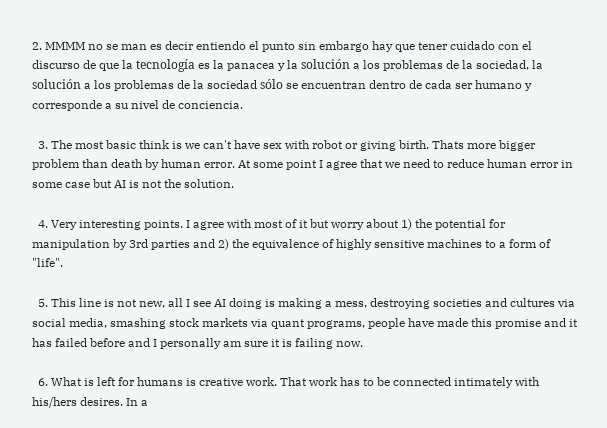2. MMMM no se man es decir entiendo el punto sin embargo hay que tener cuidado con el discurso de que la tecnología es la panacea y la solución a los problemas de la sociedad, la solución a los problemas de la sociedad sólo se encuentran dentro de cada ser humano y corresponde a su nivel de conciencia.

  3. The most basic think is we can't have sex with robot or giving birth. Thats more bigger problem than death by human error. At some point I agree that we need to reduce human error in some case but AI is not the solution.

  4. Very interesting points. I agree with most of it but worry about 1) the potential for manipulation by 3rd parties and 2) the equivalence of highly sensitive machines to a form of "life".

  5. This line is not new, all I see AI doing is making a mess, destroying societies and cultures via social media, smashing stock markets via quant programs, people have made this promise and it has failed before and I personally am sure it is failing now.

  6. What is left for humans is creative work. That work has to be connected intimately with his/hers desires. In a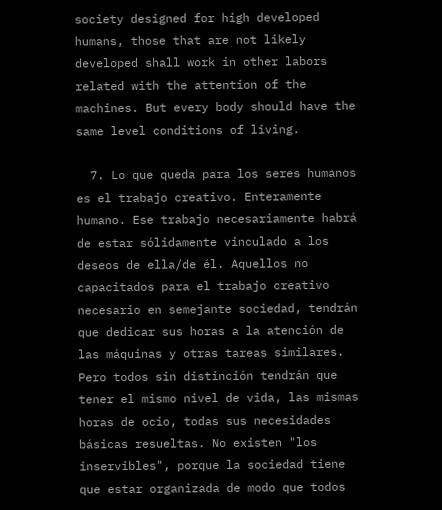society designed for high developed humans, those that are not likely developed shall work in other labors related with the attention of the machines. But every body should have the same level conditions of living.

  7. Lo que queda para los seres humanos es el trabajo creativo. Enteramente humano. Ese trabajo necesariamente habrá de estar sólidamente vinculado a los deseos de ella/de él. Aquellos no capacitados para el trabajo creativo necesario en semejante sociedad, tendrán que dedicar sus horas a la atención de las máquinas y otras tareas similares. Pero todos sin distinción tendrán que tener el mismo nivel de vida, las mismas horas de ocio, todas sus necesidades básicas resueltas. No existen "los inservibles", porque la sociedad tiene que estar organizada de modo que todos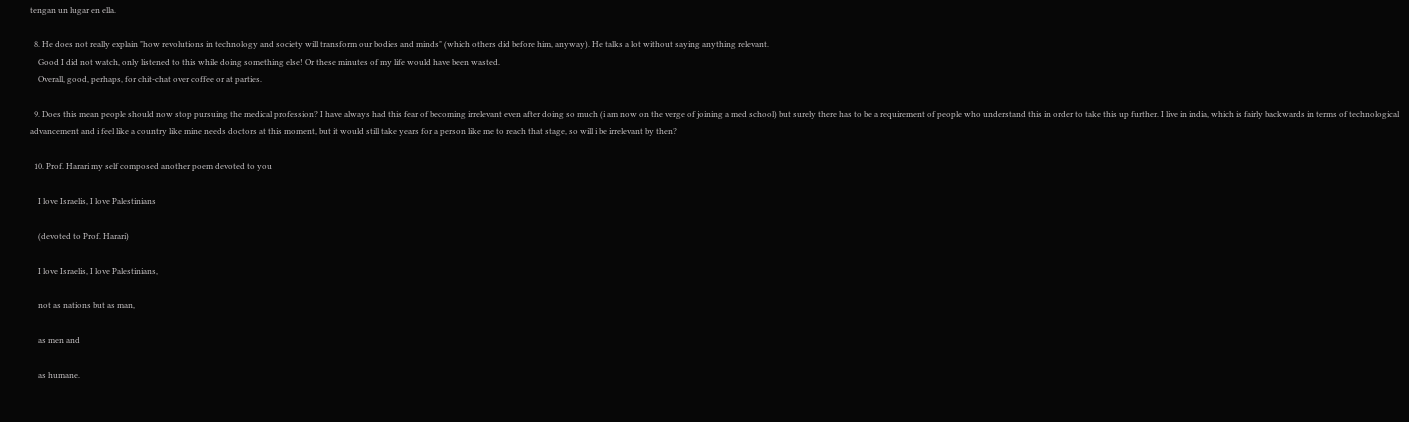tengan un lugar en ella.

  8. He does not really explain "how revolutions in technology and society will transform our bodies and minds" (which others did before him, anyway). He talks a lot without saying anything relevant.
    Good I did not watch, only listened to this while doing something else! Or these minutes of my life would have been wasted.
    Overall, good, perhaps, for chit-chat over coffee or at parties.

  9. Does this mean people should now stop pursuing the medical profession? I have always had this fear of becoming irrelevant even after doing so much (i am now on the verge of joining a med school) but surely there has to be a requirement of people who understand this in order to take this up further. I live in india, which is fairly backwards in terms of technological advancement and i feel like a country like mine needs doctors at this moment, but it would still take years for a person like me to reach that stage, so will i be irrelevant by then?

  10. Prof. Harari my self composed another poem devoted to you

    I love Israelis, I love Palestinians

    (devoted to Prof. Harari)

    I love Israelis, I love Palestinians,

    not as nations but as man,

    as men and

    as humane.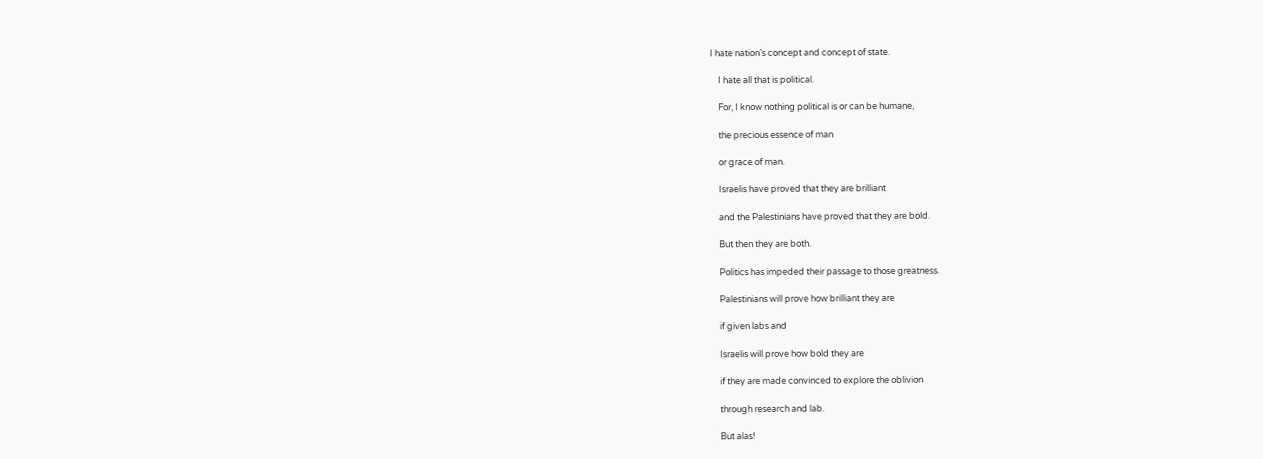I hate nation’s concept and concept of state.

    I hate all that is political.

    For, I know nothing political is or can be humane,

    the precious essence of man

    or grace of man.

    Israelis have proved that they are brilliant

    and the Palestinians have proved that they are bold.

    But then they are both.

    Politics has impeded their passage to those greatness.

    Palestinians will prove how brilliant they are

    if given labs and

    Israelis will prove how bold they are

    if they are made convinced to explore the oblivion

    through research and lab.

    But alas!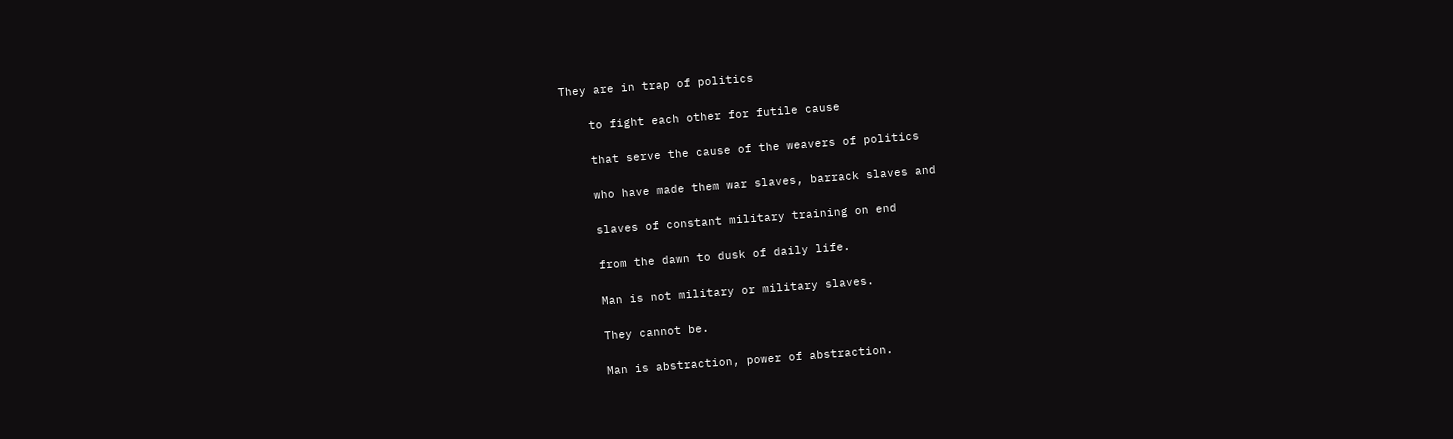They are in trap of politics

    to fight each other for futile cause

    that serve the cause of the weavers of politics

    who have made them war slaves, barrack slaves and

    slaves of constant military training on end

    from the dawn to dusk of daily life.

    Man is not military or military slaves.

    They cannot be.

    Man is abstraction, power of abstraction.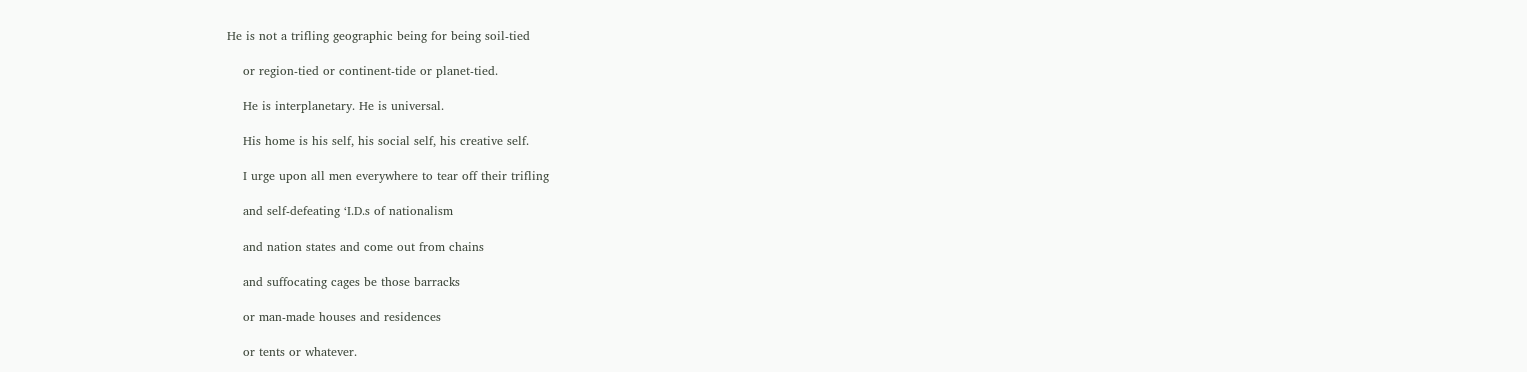He is not a trifling geographic being for being soil-tied

    or region-tied or continent-tide or planet-tied.

    He is interplanetary. He is universal.

    His home is his self, his social self, his creative self.

    I urge upon all men everywhere to tear off their trifling

    and self-defeating ‘I.D.s of nationalism

    and nation states and come out from chains

    and suffocating cages be those barracks

    or man-made houses and residences

    or tents or whatever.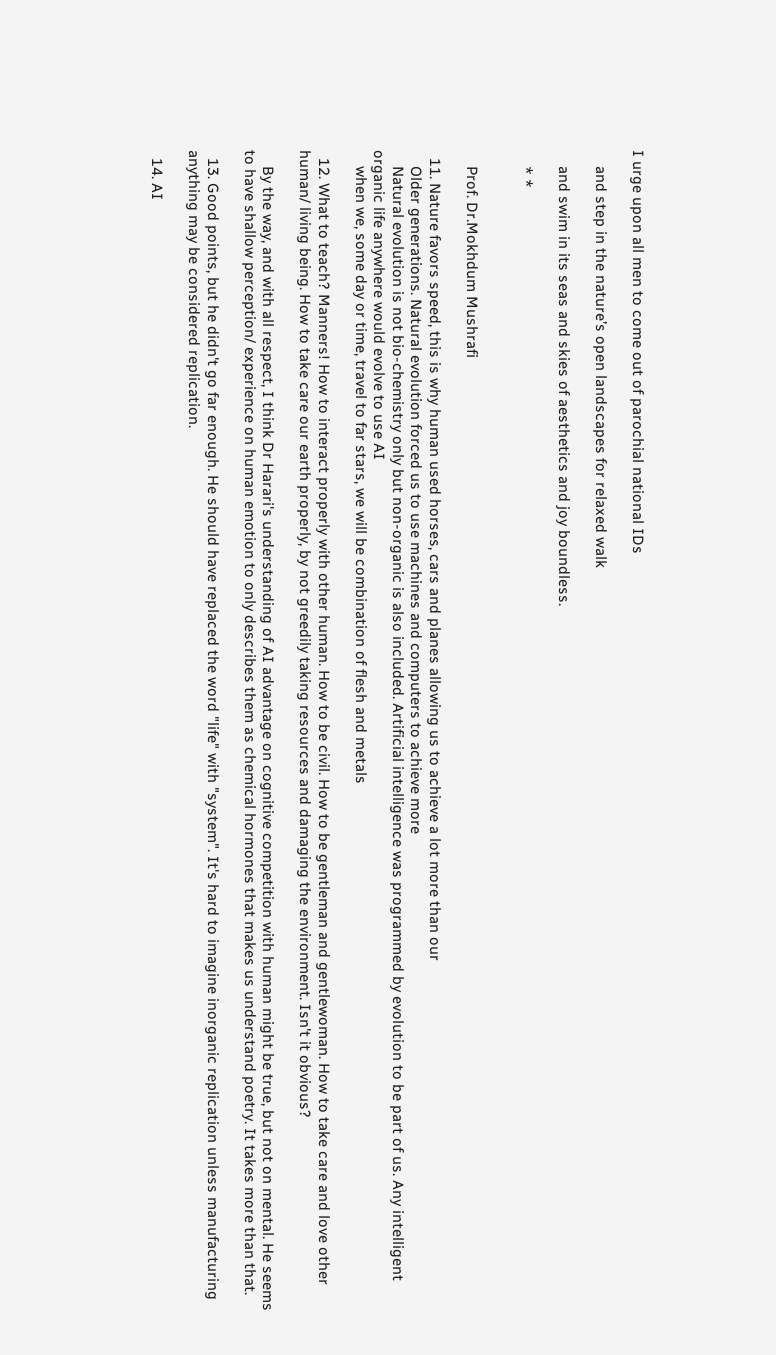I urge upon all men to come out of parochial national IDs

    and step in the nature’s open landscapes for relaxed walk

    and swim in its seas and skies of aesthetics and joy boundless.

    * *


    Prof. Dr.Mokhdum Mushrafi

  11. Nature favors speed, this is why human used horses, cars and planes allowing us to achieve a lot more than our
    Older generations. Natural evolution forced us to use machines and computers to achieve more
    Natural evolution is not bio-chemistry only but non-organic is also included. Artificial intelligence was programmed by evolution to be part of us. Any intelligent organic life anywhere would evolve to use AI
    when we, some day or time, travel to far stars, we will be combination of flesh and metals

  12. What to teach? Manners! How to interact properly with other human. How to be civil. How to be gentleman and gentlewoman. How to take care and love other human/ living being. How to take care our earth properly, by not greedily taking resources and damaging the environment. Isn't it obvious?

    By the way, and with all respect, I think Dr Harari's understanding of AI advantage on cognitive competition with human might be true, but not on mental. He seems to have shallow perception/ experience on human emotion to only describes them as chemical hormones that makes us understand poetry. It takes more than that.

  13. Good points, but he didn't go far enough. He should have replaced the word "life" with "system". It's hard to imagine inorganic replication unless manufacturing anything may be considered replication.

  14. AI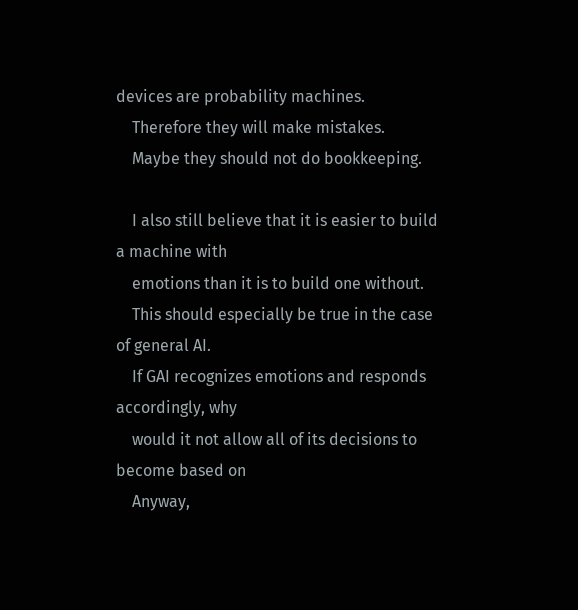devices are probability machines.
    Therefore they will make mistakes.
    Maybe they should not do bookkeeping.

    I also still believe that it is easier to build a machine with
    emotions than it is to build one without.
    This should especially be true in the case of general AI.
    If GAI recognizes emotions and responds accordingly, why
    would it not allow all of its decisions to become based on
    Anyway,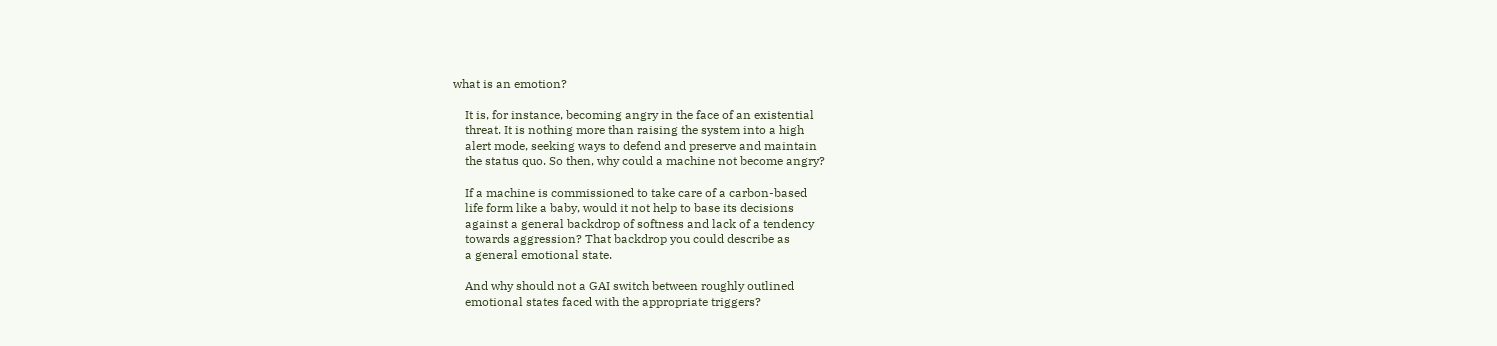what is an emotion?

    It is, for instance, becoming angry in the face of an existential
    threat. It is nothing more than raising the system into a high
    alert mode, seeking ways to defend and preserve and maintain
    the status quo. So then, why could a machine not become angry?

    If a machine is commissioned to take care of a carbon-based
    life form like a baby, would it not help to base its decisions
    against a general backdrop of softness and lack of a tendency
    towards aggression? That backdrop you could describe as
    a general emotional state.

    And why should not a GAI switch between roughly outlined
    emotional states faced with the appropriate triggers?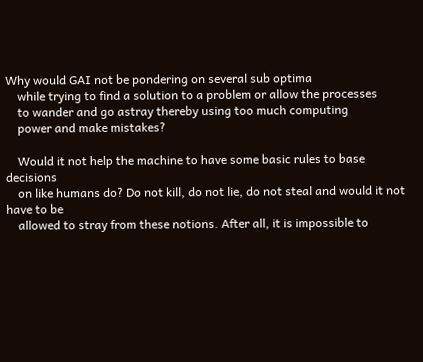Why would GAI not be pondering on several sub optima
    while trying to find a solution to a problem or allow the processes
    to wander and go astray thereby using too much computing
    power and make mistakes?

    Would it not help the machine to have some basic rules to base decisions
    on like humans do? Do not kill, do not lie, do not steal and would it not have to be
    allowed to stray from these notions. After all, it is impossible to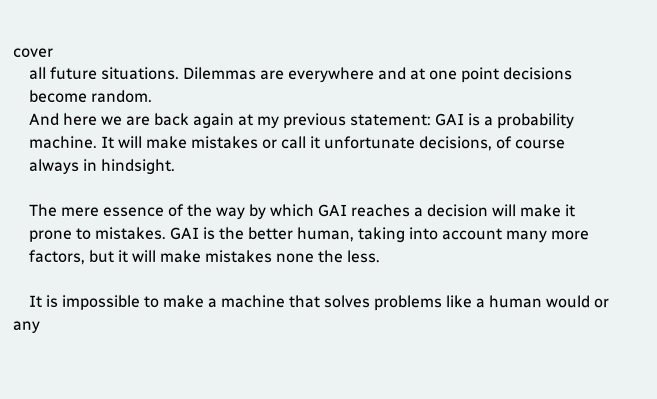cover
    all future situations. Dilemmas are everywhere and at one point decisions
    become random.
    And here we are back again at my previous statement: GAI is a probability
    machine. It will make mistakes or call it unfortunate decisions, of course
    always in hindsight.

    The mere essence of the way by which GAI reaches a decision will make it
    prone to mistakes. GAI is the better human, taking into account many more
    factors, but it will make mistakes none the less.

    It is impossible to make a machine that solves problems like a human would or any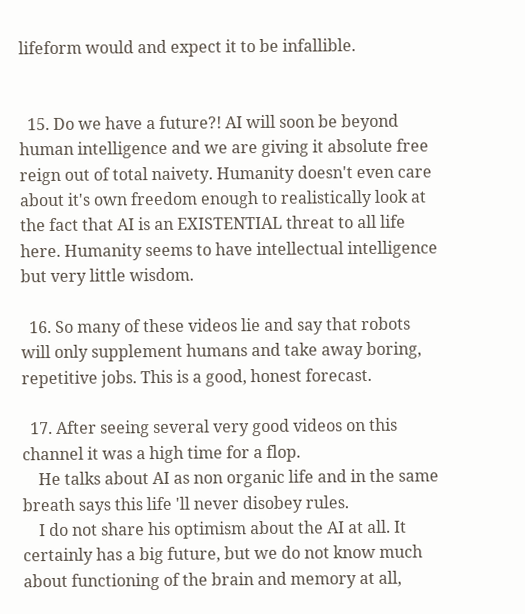lifeform would and expect it to be infallible.


  15. Do we have a future?! AI will soon be beyond human intelligence and we are giving it absolute free reign out of total naivety. Humanity doesn't even care about it's own freedom enough to realistically look at the fact that AI is an EXISTENTIAL threat to all life here. Humanity seems to have intellectual intelligence but very little wisdom.

  16. So many of these videos lie and say that robots will only supplement humans and take away boring, repetitive jobs. This is a good, honest forecast.

  17. After seeing several very good videos on this channel it was a high time for a flop.
    He talks about AI as non organic life and in the same breath says this life 'll never disobey rules.
    I do not share his optimism about the AI at all. It certainly has a big future, but we do not know much about functioning of the brain and memory at all,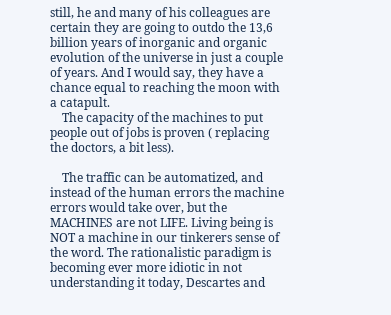still, he and many of his colleagues are certain they are going to outdo the 13,6 billion years of inorganic and organic evolution of the universe in just a couple of years. And I would say, they have a chance equal to reaching the moon with a catapult.
    The capacity of the machines to put people out of jobs is proven ( replacing the doctors, a bit less).

    The traffic can be automatized, and instead of the human errors the machine errors would take over, but the MACHINES are not LIFE. Living being is NOT a machine in our tinkerers sense of the word. The rationalistic paradigm is becoming ever more idiotic in not understanding it today, Descartes and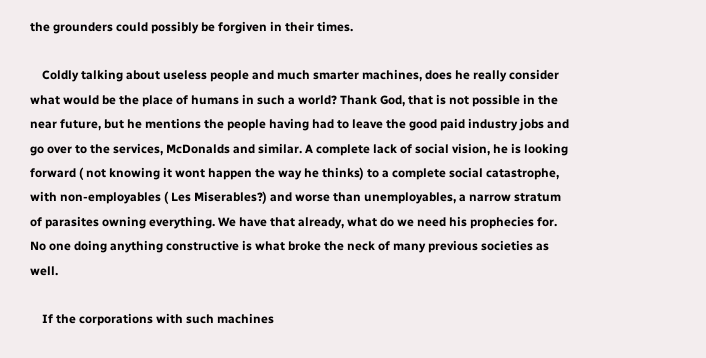the grounders could possibly be forgiven in their times.

    Coldly talking about useless people and much smarter machines, does he really consider what would be the place of humans in such a world? Thank God, that is not possible in the near future, but he mentions the people having had to leave the good paid industry jobs and go over to the services, McDonalds and similar. A complete lack of social vision, he is looking forward ( not knowing it wont happen the way he thinks) to a complete social catastrophe, with non-employables ( Les Miserables?) and worse than unemployables, a narrow stratum of parasites owning everything. We have that already, what do we need his prophecies for. No one doing anything constructive is what broke the neck of many previous societies as well.

    If the corporations with such machines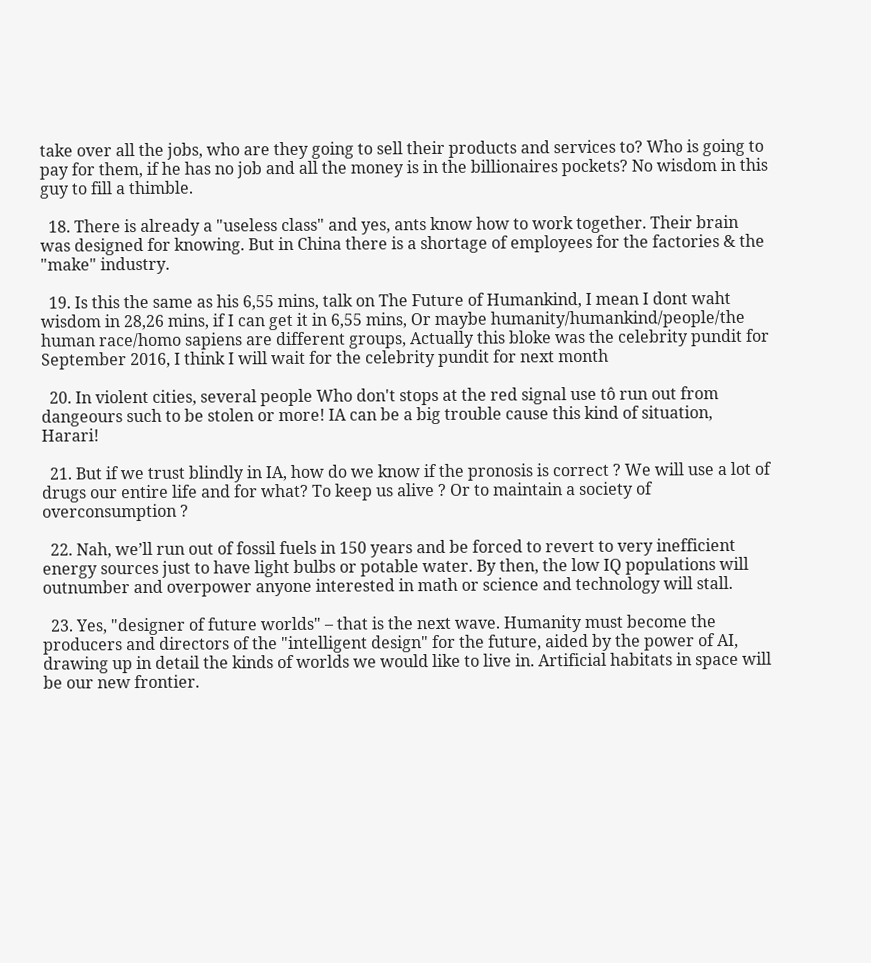take over all the jobs, who are they going to sell their products and services to? Who is going to pay for them, if he has no job and all the money is in the billionaires pockets? No wisdom in this guy to fill a thimble.

  18. There is already a "useless class" and yes, ants know how to work together. Their brain was designed for knowing. But in China there is a shortage of employees for the factories & the "make" industry.

  19. Is this the same as his 6,55 mins, talk on The Future of Humankind, I mean I dont waht wisdom in 28,26 mins, if I can get it in 6,55 mins, Or maybe humanity/humankind/people/the human race/homo sapiens are different groups, Actually this bloke was the celebrity pundit for September 2016, I think I will wait for the celebrity pundit for next month

  20. In violent cities, several people Who don't stops at the red signal use tô run out from dangeours such to be stolen or more! IA can be a big trouble cause this kind of situation, Harari!

  21. But if we trust blindly in IA, how do we know if the pronosis is correct ? We will use a lot of drugs our entire life and for what? To keep us alive ? Or to maintain a society of overconsumption ?

  22. Nah, we’ll run out of fossil fuels in 150 years and be forced to revert to very inefficient energy sources just to have light bulbs or potable water. By then, the low IQ populations will outnumber and overpower anyone interested in math or science and technology will stall.

  23. Yes, "designer of future worlds" – that is the next wave. Humanity must become the producers and directors of the "intelligent design" for the future, aided by the power of AI, drawing up in detail the kinds of worlds we would like to live in. Artificial habitats in space will be our new frontier.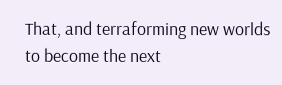That, and terraforming new worlds to become the next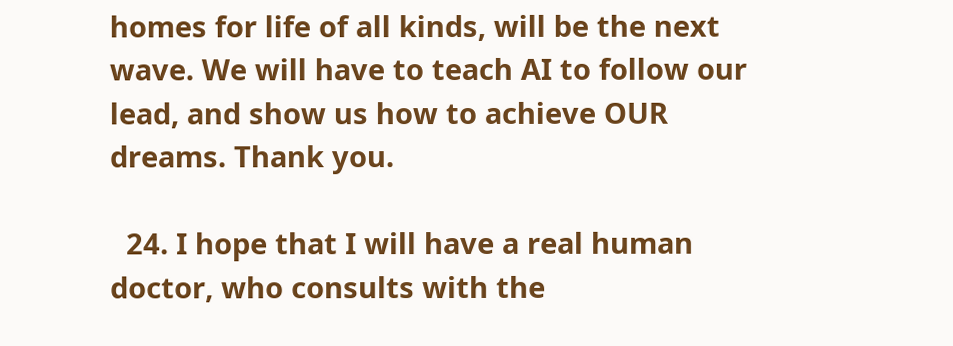homes for life of all kinds, will be the next wave. We will have to teach AI to follow our lead, and show us how to achieve OUR dreams. Thank you.

  24. I hope that I will have a real human doctor, who consults with the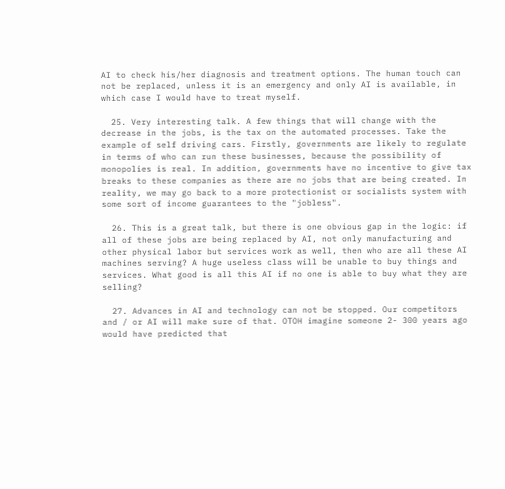AI to check his/her diagnosis and treatment options. The human touch can not be replaced, unless it is an emergency and only AI is available, in which case I would have to treat myself.

  25. Very interesting talk. A few things that will change with the decrease in the jobs, is the tax on the automated processes. Take the example of self driving cars. Firstly, governments are likely to regulate in terms of who can run these businesses, because the possibility of monopolies is real. In addition, governments have no incentive to give tax breaks to these companies as there are no jobs that are being created. In reality, we may go back to a more protectionist or socialists system with some sort of income guarantees to the "jobless".

  26. This is a great talk, but there is one obvious gap in the logic: if all of these jobs are being replaced by AI, not only manufacturing and other physical labor but services work as well, then who are all these AI machines serving? A huge useless class will be unable to buy things and services. What good is all this AI if no one is able to buy what they are selling?

  27. Advances in AI and technology can not be stopped. Our competitors and / or AI will make sure of that. OTOH imagine someone 2- 300 years ago would have predicted that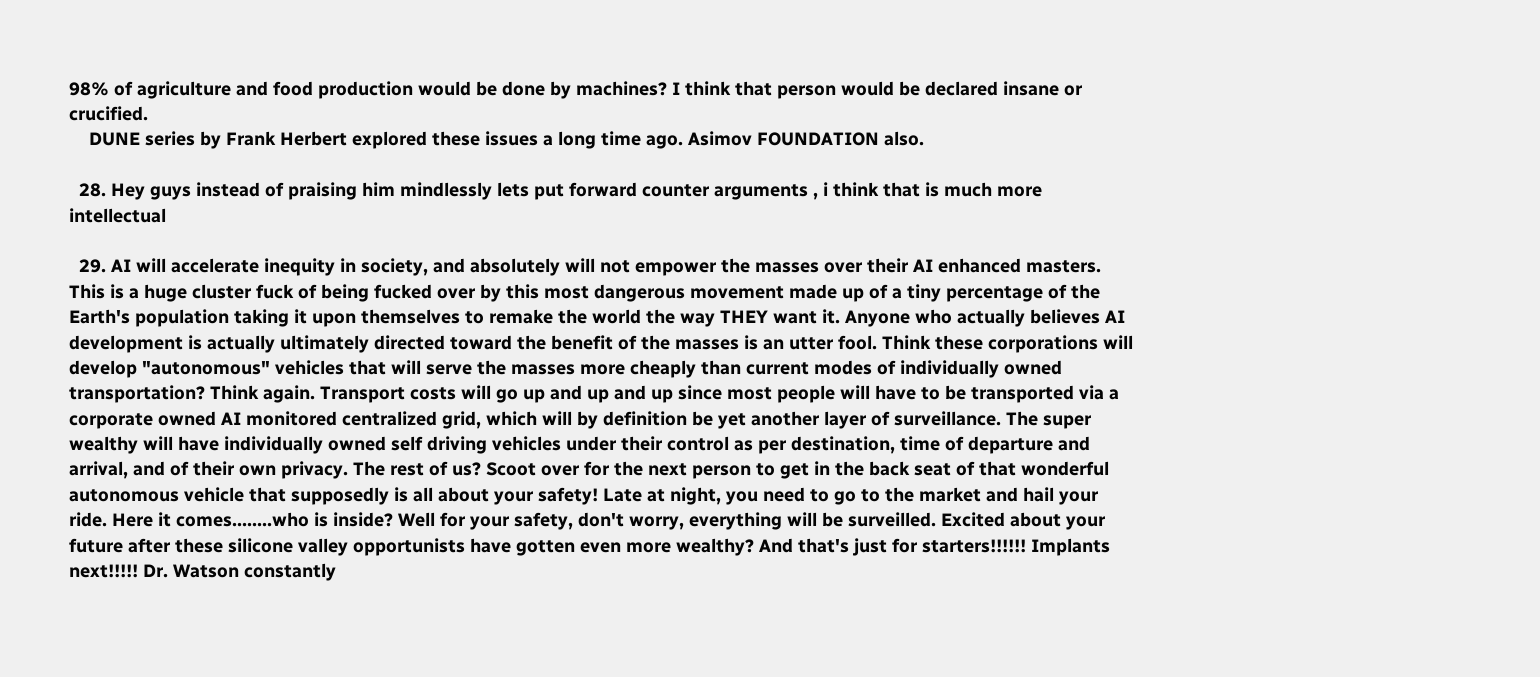98% of agriculture and food production would be done by machines? I think that person would be declared insane or crucified.
    DUNE series by Frank Herbert explored these issues a long time ago. Asimov FOUNDATION also.

  28. Hey guys instead of praising him mindlessly lets put forward counter arguments , i think that is much more intellectual

  29. AI will accelerate inequity in society, and absolutely will not empower the masses over their AI enhanced masters. This is a huge cluster fuck of being fucked over by this most dangerous movement made up of a tiny percentage of the Earth's population taking it upon themselves to remake the world the way THEY want it. Anyone who actually believes AI development is actually ultimately directed toward the benefit of the masses is an utter fool. Think these corporations will develop "autonomous" vehicles that will serve the masses more cheaply than current modes of individually owned transportation? Think again. Transport costs will go up and up and up since most people will have to be transported via a corporate owned AI monitored centralized grid, which will by definition be yet another layer of surveillance. The super wealthy will have individually owned self driving vehicles under their control as per destination, time of departure and arrival, and of their own privacy. The rest of us? Scoot over for the next person to get in the back seat of that wonderful autonomous vehicle that supposedly is all about your safety! Late at night, you need to go to the market and hail your ride. Here it comes……..who is inside? Well for your safety, don't worry, everything will be surveilled. Excited about your future after these silicone valley opportunists have gotten even more wealthy? And that's just for starters!!!!!! Implants next!!!!! Dr. Watson constantly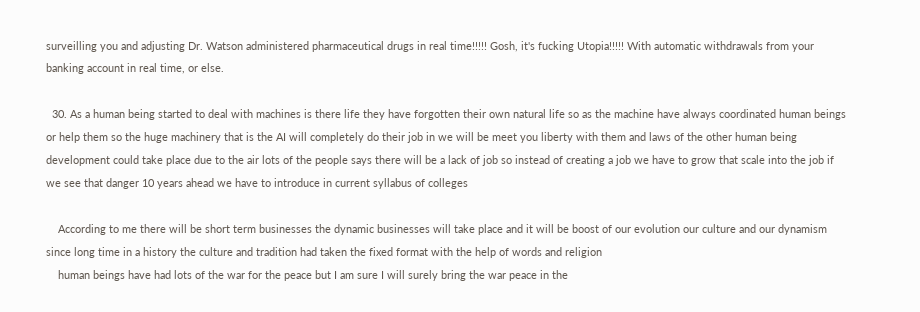surveilling you and adjusting Dr. Watson administered pharmaceutical drugs in real time!!!!! Gosh, it's fucking Utopia!!!!! With automatic withdrawals from your banking account in real time, or else.

  30. As a human being started to deal with machines is there life they have forgotten their own natural life so as the machine have always coordinated human beings or help them so the huge machinery that is the AI will completely do their job in we will be meet you liberty with them and laws of the other human being development could take place due to the air lots of the people says there will be a lack of job so instead of creating a job we have to grow that scale into the job if we see that danger 10 years ahead we have to introduce in current syllabus of colleges

    According to me there will be short term businesses the dynamic businesses will take place and it will be boost of our evolution our culture and our dynamism since long time in a history the culture and tradition had taken the fixed format with the help of words and religion
    human beings have had lots of the war for the peace but I am sure I will surely bring the war peace in the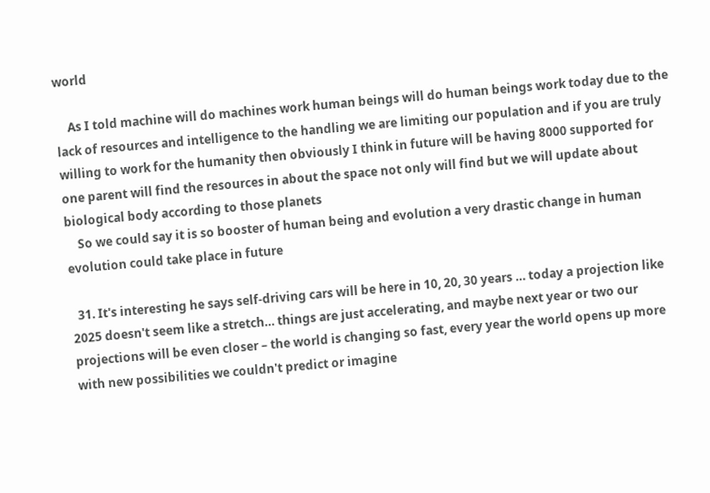world

    As I told machine will do machines work human beings will do human beings work today due to the lack of resources and intelligence to the handling we are limiting our population and if you are truly willing to work for the humanity then obviously I think in future will be having 8000 supported for one parent will find the resources in about the space not only will find but we will update about biological body according to those planets
    So we could say it is so booster of human being and evolution a very drastic change in human evolution could take place in future

  31. It's interesting he says self-driving cars will be here in 10, 20, 30 years … today a projection like 2025 doesn't seem like a stretch… things are just accelerating, and maybe next year or two our projections will be even closer – the world is changing so fast, every year the world opens up more with new possibilities we couldn't predict or imagine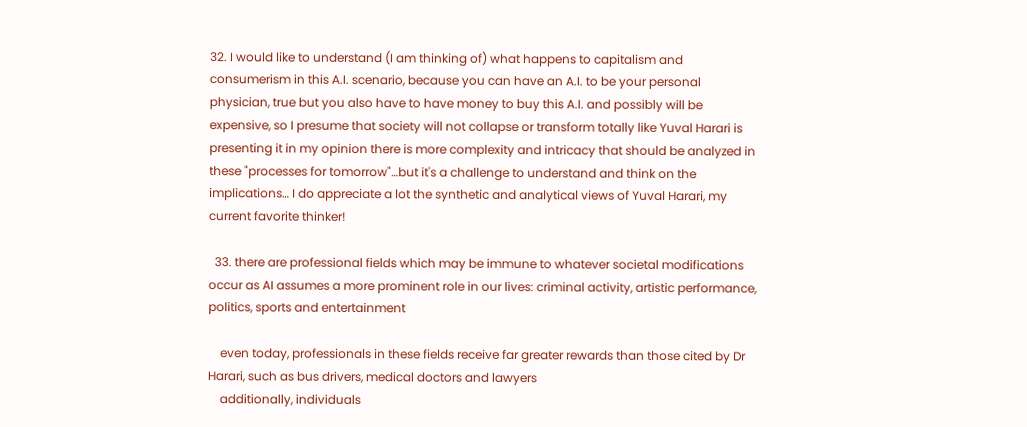32. I would like to understand (I am thinking of) what happens to capitalism and consumerism in this A.I. scenario, because you can have an A.I. to be your personal physician, true but you also have to have money to buy this A.I. and possibly will be expensive, so I presume that society will not collapse or transform totally like Yuval Harari is presenting it in my opinion there is more complexity and intricacy that should be analyzed in these "processes for tomorrow"…but it's a challenge to understand and think on the implications… I do appreciate a lot the synthetic and analytical views of Yuval Harari, my current favorite thinker!

  33. there are professional fields which may be immune to whatever societal modifications occur as AI assumes a more prominent role in our lives: criminal activity, artistic performance, politics, sports and entertainment

    even today, professionals in these fields receive far greater rewards than those cited by Dr Harari, such as bus drivers, medical doctors and lawyers
    additionally, individuals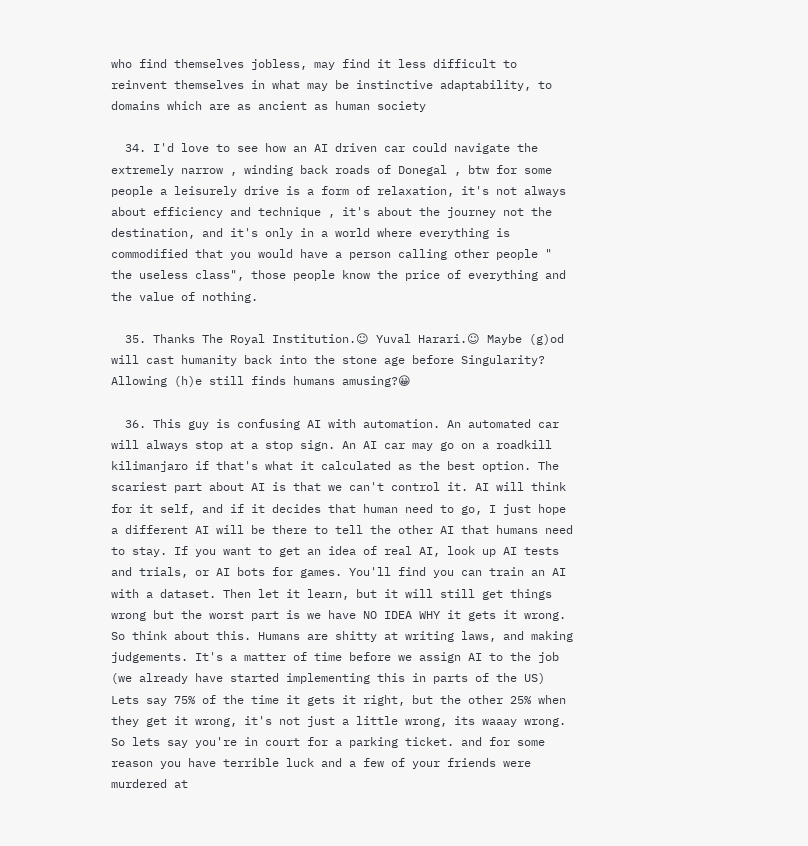who find themselves jobless, may find it less difficult to reinvent themselves in what may be instinctive adaptability, to domains which are as ancient as human society

  34. I'd love to see how an AI driven car could navigate the extremely narrow , winding back roads of Donegal , btw for some people a leisurely drive is a form of relaxation, it's not always about efficiency and technique , it's about the journey not the destination, and it's only in a world where everything is commodified that you would have a person calling other people " the useless class", those people know the price of everything and the value of nothing.

  35. Thanks The Royal Institution.☺ Yuval Harari.☺ Maybe (g)od will cast humanity back into the stone age before Singularity? Allowing (h)e still finds humans amusing?😀

  36. This guy is confusing AI with automation. An automated car will always stop at a stop sign. An AI car may go on a roadkill kilimanjaro if that's what it calculated as the best option. The scariest part about AI is that we can't control it. AI will think for it self, and if it decides that human need to go, I just hope a different AI will be there to tell the other AI that humans need to stay. If you want to get an idea of real AI, look up AI tests and trials, or AI bots for games. You'll find you can train an AI with a dataset. Then let it learn, but it will still get things wrong but the worst part is we have NO IDEA WHY it gets it wrong. So think about this. Humans are shitty at writing laws, and making judgements. It's a matter of time before we assign AI to the job (we already have started implementing this in parts of the US) Lets say 75% of the time it gets it right, but the other 25% when they get it wrong, it's not just a little wrong, its waaay wrong. So lets say you're in court for a parking ticket. and for some reason you have terrible luck and a few of your friends were murdered at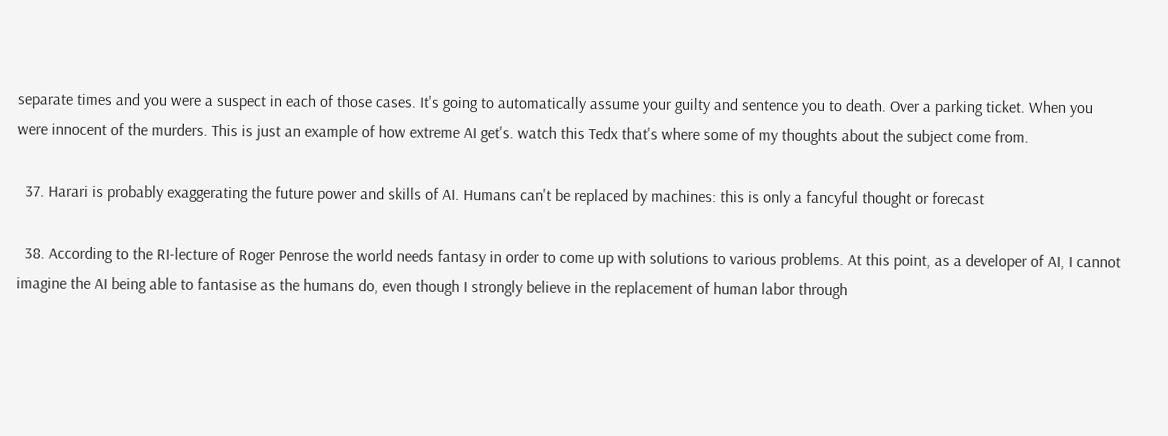separate times and you were a suspect in each of those cases. It's going to automatically assume your guilty and sentence you to death. Over a parking ticket. When you were innocent of the murders. This is just an example of how extreme AI get's. watch this Tedx that's where some of my thoughts about the subject come from.

  37. Harari is probably exaggerating the future power and skills of AI. Humans can't be replaced by machines: this is only a fancyful thought or forecast

  38. According to the RI-lecture of Roger Penrose the world needs fantasy in order to come up with solutions to various problems. At this point, as a developer of AI, I cannot imagine the AI being able to fantasise as the humans do, even though I strongly believe in the replacement of human labor through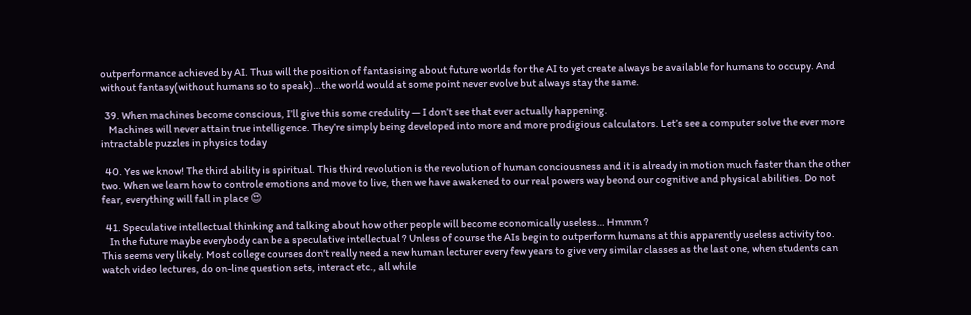outperformance achieved by AI. Thus will the position of fantasising about future worlds for the AI to yet create always be available for humans to occupy. And without fantasy(without humans so to speak)…the world would at some point never evolve but always stay the same.

  39. When machines become conscious, I’ll give this some credulity — I don’t see that ever actually happening.
    Machines will never attain true intelligence. They’re simply being developed into more and more prodigious calculators. Let’s see a computer solve the ever more intractable puzzles in physics today

  40. Yes we know! The third ability is spiritual. This third revolution is the revolution of human conciousness and it is already in motion much faster than the other two. When we learn how to controle emotions and move to live, then we have awakened to our real powers way beond our cognitive and physical abilities. Do not fear, everything will fall in place 😍

  41. Speculative intellectual thinking and talking about how other people will become economically useless… Hmmm ?
    In the future maybe everybody can be a speculative intellectual ? Unless of course the AIs begin to outperform humans at this apparently useless activity too. This seems very likely. Most college courses don't really need a new human lecturer every few years to give very similar classes as the last one, when students can watch video lectures, do on-line question sets, interact etc., all while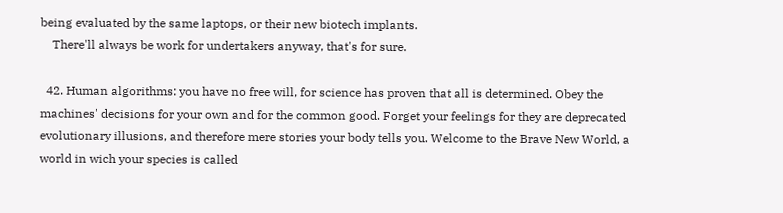being evaluated by the same laptops, or their new biotech implants.
    There'll always be work for undertakers anyway, that's for sure.

  42. Human algorithms: you have no free will, for science has proven that all is determined. Obey the machines' decisions for your own and for the common good. Forget your feelings for they are deprecated evolutionary illusions, and therefore mere stories your body tells you. Welcome to the Brave New World, a world in wich your species is called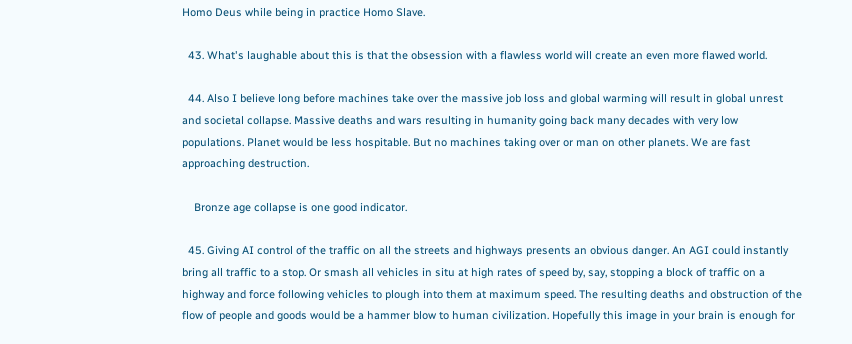Homo Deus while being in practice Homo Slave.

  43. What's laughable about this is that the obsession with a flawless world will create an even more flawed world.

  44. Also I believe long before machines take over the massive job loss and global warming will result in global unrest and societal collapse. Massive deaths and wars resulting in humanity going back many decades with very low populations. Planet would be less hospitable. But no machines taking over or man on other planets. We are fast approaching destruction.

    Bronze age collapse is one good indicator.

  45. Giving AI control of the traffic on all the streets and highways presents an obvious danger. An AGI could instantly bring all traffic to a stop. Or smash all vehicles in situ at high rates of speed by, say, stopping a block of traffic on a highway and force following vehicles to plough into them at maximum speed. The resulting deaths and obstruction of the flow of people and goods would be a hammer blow to human civilization. Hopefully this image in your brain is enough for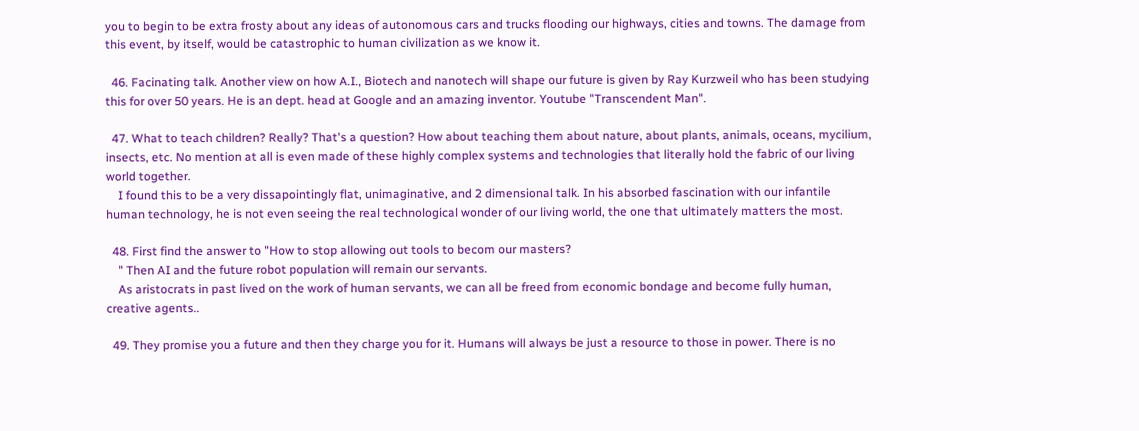you to begin to be extra frosty about any ideas of autonomous cars and trucks flooding our highways, cities and towns. The damage from this event, by itself, would be catastrophic to human civilization as we know it.

  46. Facinating talk. Another view on how A.I., Biotech and nanotech will shape our future is given by Ray Kurzweil who has been studying this for over 50 years. He is an dept. head at Google and an amazing inventor. Youtube "Transcendent Man".

  47. What to teach children? Really? That's a question? How about teaching them about nature, about plants, animals, oceans, mycilium, insects, etc. No mention at all is even made of these highly complex systems and technologies that literally hold the fabric of our living world together.
    I found this to be a very dissapointingly flat, unimaginative, and 2 dimensional talk. In his absorbed fascination with our infantile human technology, he is not even seeing the real technological wonder of our living world, the one that ultimately matters the most.

  48. First find the answer to "How to stop allowing out tools to becom our masters?
    " Then AI and the future robot population will remain our servants.
    As aristocrats in past lived on the work of human servants, we can all be freed from economic bondage and become fully human, creative agents..

  49. They promise you a future and then they charge you for it. Humans will always be just a resource to those in power. There is no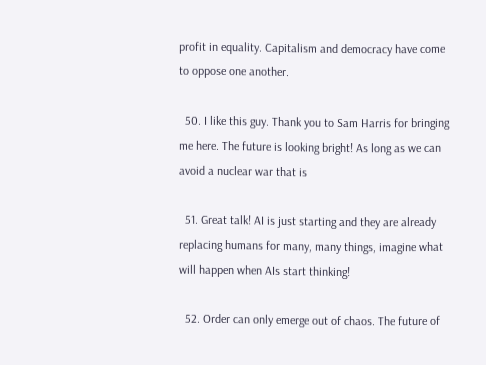profit in equality. Capitalism and democracy have come to oppose one another.

  50. I like this guy. Thank you to Sam Harris for bringing me here. The future is looking bright! As long as we can avoid a nuclear war that is

  51. Great talk! AI is just starting and they are already replacing humans for many, many things, imagine what will happen when AIs start thinking!

  52. Order can only emerge out of chaos. The future of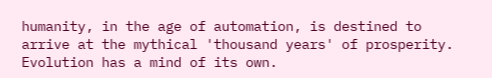humanity, in the age of automation, is destined to arrive at the mythical 'thousand years' of prosperity. Evolution has a mind of its own.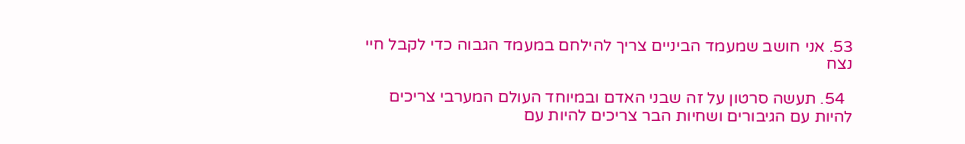53. אני חושב שמעמד הביניים צריך להילחם במעמד הגבוה כדי לקבל חיי נצח

  54. תעשה סרטון על זה שבני האדם ובמיוחד העולם המערבי צריכים להיות עם הגיבורים ושחיות הבר צריכים להיות עם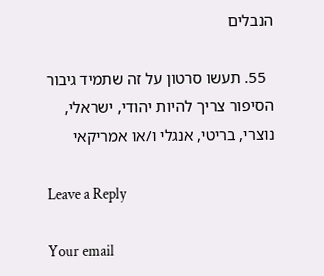הנבלים

  55. תעשו סרטון על זה שתמיד גיבור הסיפור צריך להיות יהודי, ישראלי, נוצרי, בריטי, אנגלי ו/או אמריקאי

Leave a Reply

Your email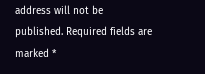address will not be published. Required fields are marked *